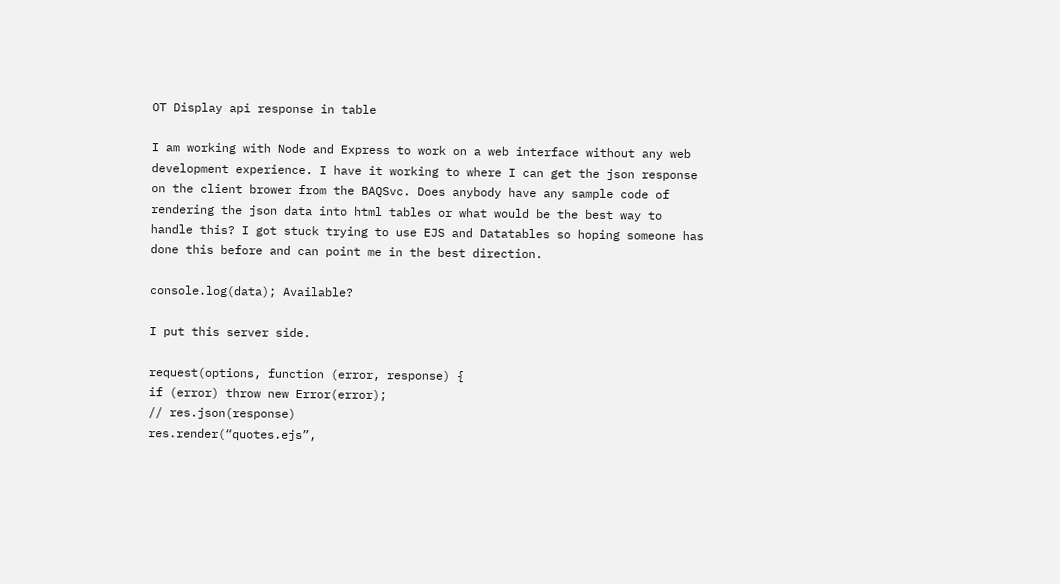OT Display api response in table

I am working with Node and Express to work on a web interface without any web development experience. I have it working to where I can get the json response on the client brower from the BAQSvc. Does anybody have any sample code of rendering the json data into html tables or what would be the best way to handle this? I got stuck trying to use EJS and Datatables so hoping someone has done this before and can point me in the best direction.

console.log(data); Available?

I put this server side.

request(options, function (error, response) {
if (error) throw new Error(error);
// res.json(response)
res.render(“quotes.ejs”,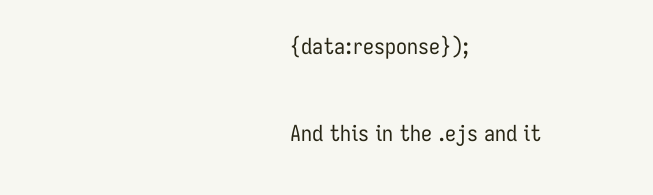{data:response});

And this in the .ejs and it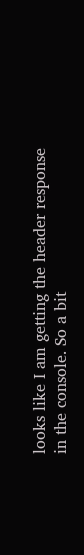looks like I am getting the header response in the console. So a bit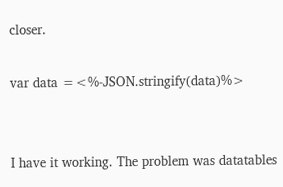closer.

var data =<%-JSON.stringify(data)%>


I have it working. The problem was datatables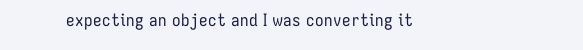expecting an object and I was converting it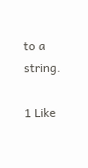to a string.

1 Like